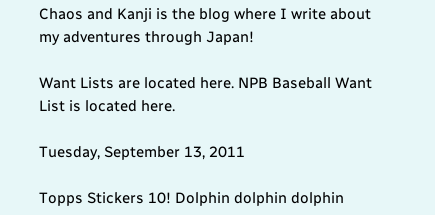Chaos and Kanji is the blog where I write about my adventures through Japan!

Want Lists are located here. NPB Baseball Want List is located here.

Tuesday, September 13, 2011

Topps Stickers 10! Dolphin dolphin dolphin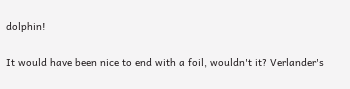dolphin!

It would have been nice to end with a foil, wouldn't it? Verlander's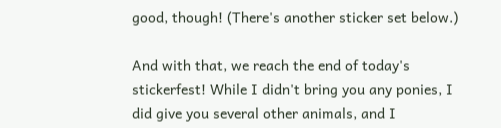good, though! (There's another sticker set below.)

And with that, we reach the end of today's stickerfest! While I didn't bring you any ponies, I did give you several other animals, and I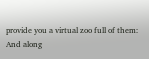provide you a virtual zoo full of them:
And along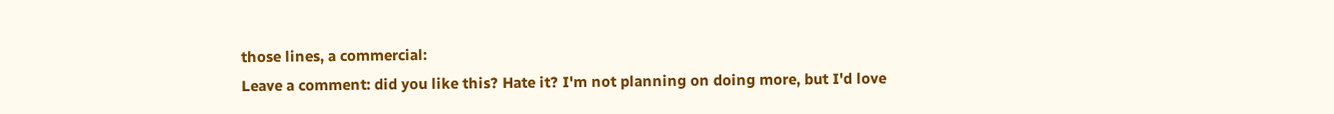those lines, a commercial:
Leave a comment: did you like this? Hate it? I'm not planning on doing more, but I'd love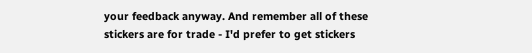your feedback anyway. And remember all of these stickers are for trade - I'd prefer to get stickers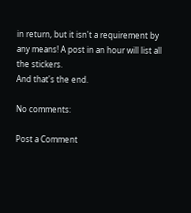in return, but it isn't a requirement by any means! A post in an hour will list all the stickers.
And that's the end.

No comments:

Post a Comment